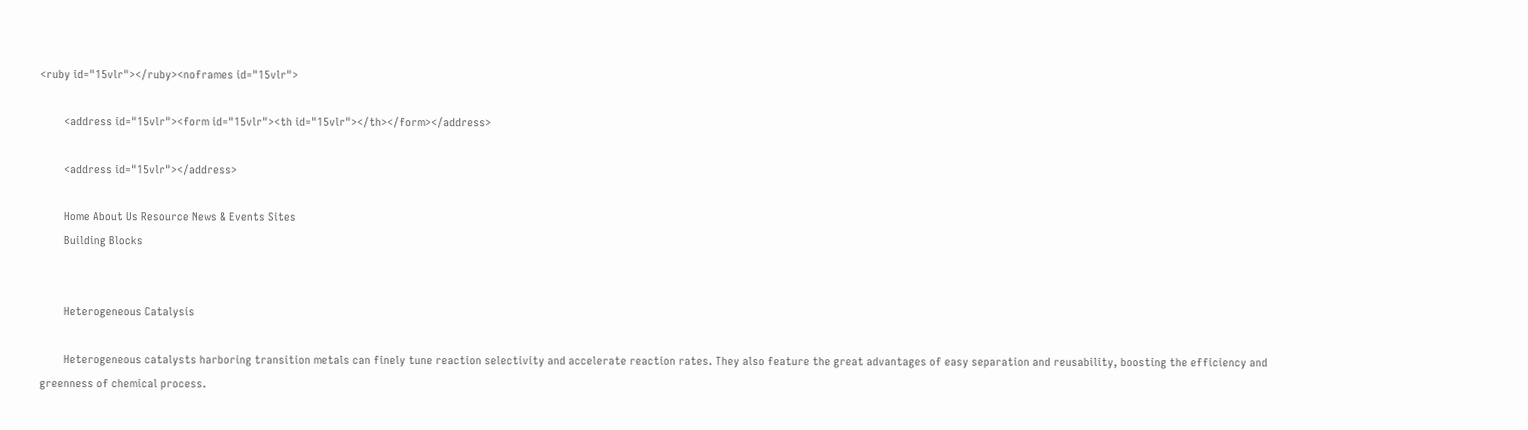<ruby id="15vlr"></ruby><noframes id="15vlr">

        <address id="15vlr"><form id="15vlr"><th id="15vlr"></th></form></address>

        <address id="15vlr"></address>

        Home About Us Resource News & Events Sites
        Building Blocks


        Heterogeneous Catalysis

        Heterogeneous catalysts harboring transition metals can finely tune reaction selectivity and accelerate reaction rates. They also feature the great advantages of easy separation and reusability, boosting the efficiency and greenness of chemical process.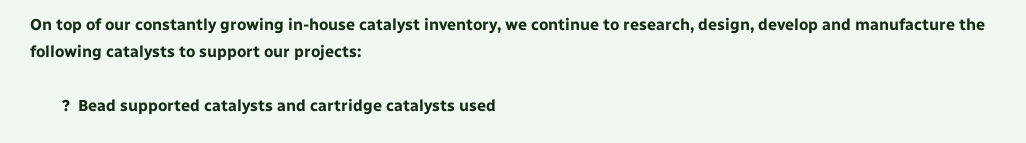On top of our constantly growing in-house catalyst inventory, we continue to research, design, develop and manufacture the following catalysts to support our projects:

        ?  Bead supported catalysts and cartridge catalysts used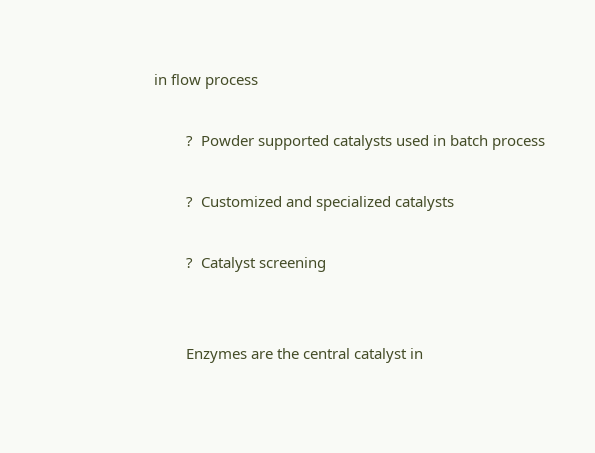in flow process

        ?  Powder supported catalysts used in batch process

        ?  Customized and specialized catalysts

        ?  Catalyst screening


        Enzymes are the central catalyst in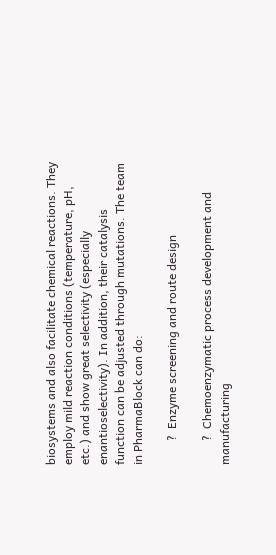biosystems and also facilitate chemical reactions. They employ mild reaction conditions (temperature, pH, etc.) and show great selectivity (especially enantioselectivity). In addition, their catalysis function can be adjusted through mutations. The team in PharmaBlock can do:

        ?  Enzyme screening and route design

        ?  Chemoenzymatic process development and manufacturing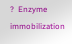?  Enzyme immobilization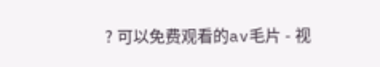? 可以免费观看的av毛片 - 视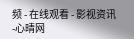频 - 在线观看 - 影视资讯 -心晴网